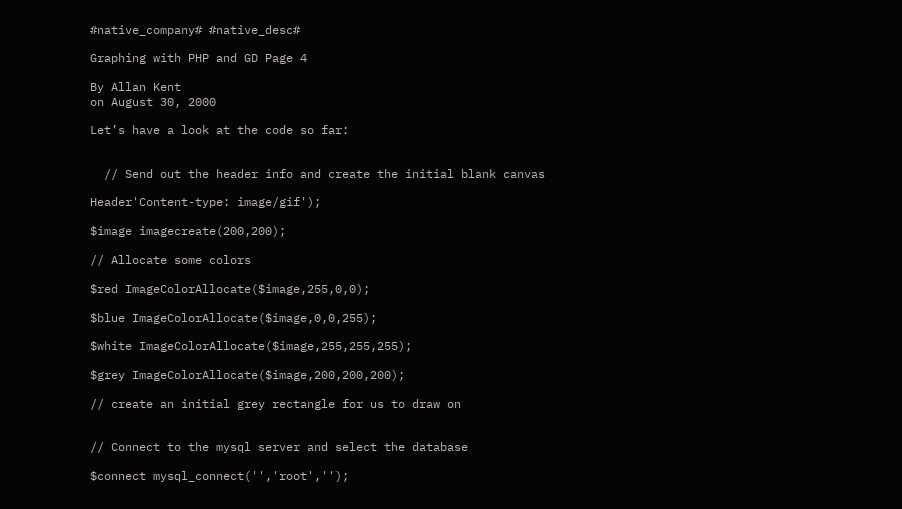#native_company# #native_desc#

Graphing with PHP and GD Page 4

By Allan Kent
on August 30, 2000

Let’s have a look at the code so far:


  // Send out the header info and create the initial blank canvas

Header'Content-type: image/gif');

$image imagecreate(200,200);

// Allocate some colors

$red ImageColorAllocate($image,255,0,0);

$blue ImageColorAllocate($image,0,0,255);

$white ImageColorAllocate($image,255,255,255);

$grey ImageColorAllocate($image,200,200,200);

// create an initial grey rectangle for us to draw on


// Connect to the mysql server and select the database

$connect mysql_connect('','root','');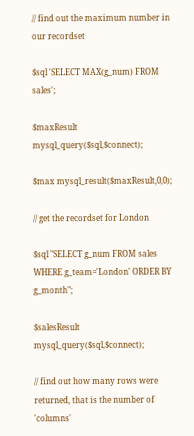// find out the maximum number in our recordset

$sql 'SELECT MAX(g_num) FROM sales';

$maxResult mysql_query($sql,$connect);

$max mysql_result($maxResult,0,0);

// get the recordset for London

$sql "SELECT g_num FROM sales WHERE g_team='London' ORDER BY g_month";

$salesResult mysql_query($sql,$connect);

// find out how many rows were returned, that is the number of 'columns'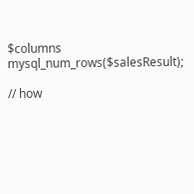$columns mysql_num_rows($salesResult);

// how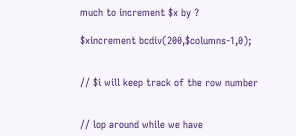much to increment $x by ?

$xincrement bcdiv(200,$columns-1,0);


// $i will keep track of the row number


// lop around while we have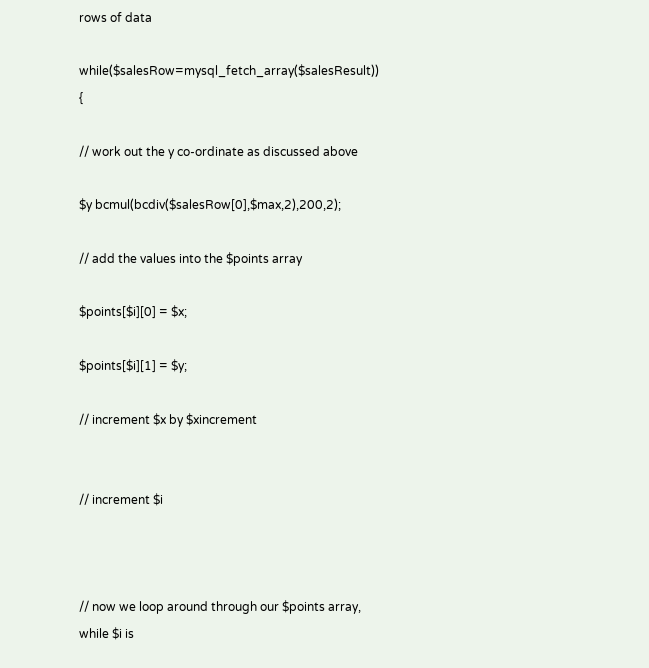rows of data

while($salesRow=mysql_fetch_array($salesResult)) {

// work out the y co-ordinate as discussed above

$y bcmul(bcdiv($salesRow[0],$max,2),200,2);

// add the values into the $points array

$points[$i][0] = $x;

$points[$i][1] = $y;

// increment $x by $xincrement


// increment $i



// now we loop around through our $points array, while $i is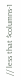// less that $columns-1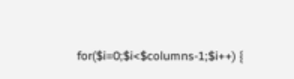for($i=0;$i<$columns-1;$i++) {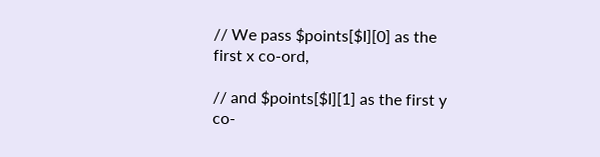// We pass $points[$I][0] as the first x co-ord,

// and $points[$I][1] as the first y co-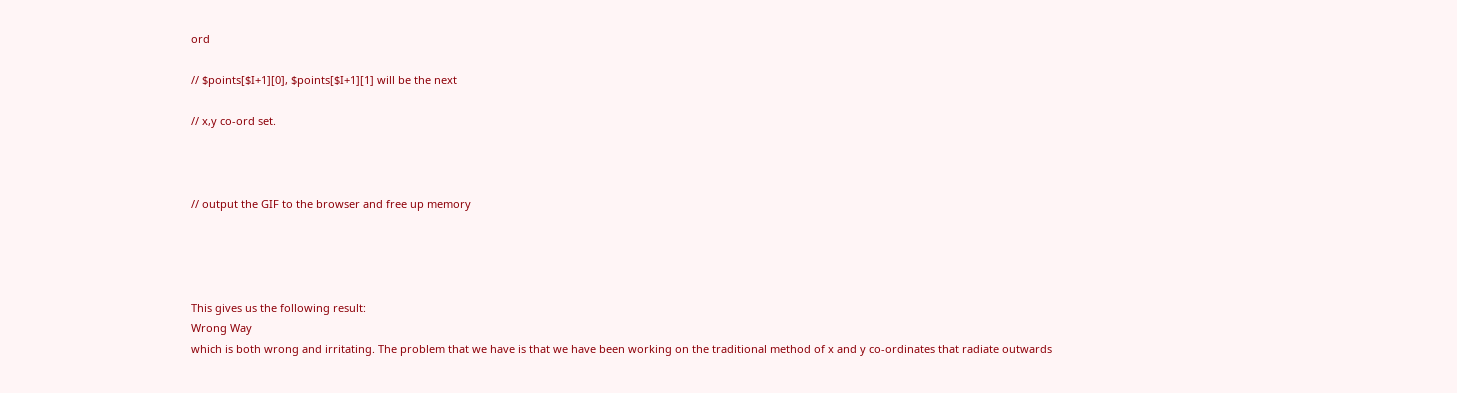ord

// $points[$I+1][0], $points[$I+1][1] will be the next

// x,y co-ord set.



// output the GIF to the browser and free up memory




This gives us the following result:
Wrong Way
which is both wrong and irritating. The problem that we have is that we have been working on the traditional method of x and y co-ordinates that radiate outwards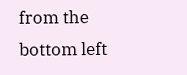from the bottom left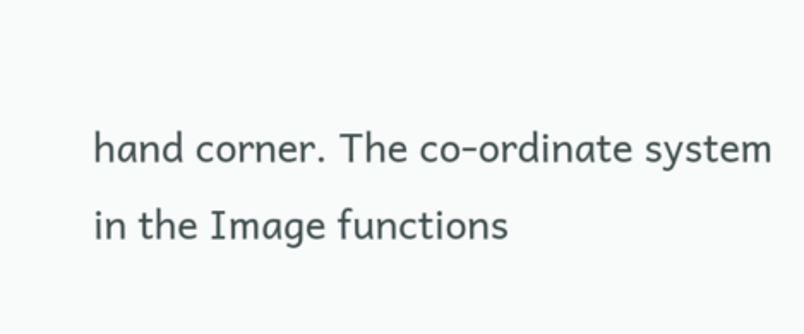hand corner. The co-ordinate system in the Image functions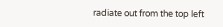radiate out from the top left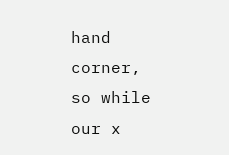hand corner, so while our x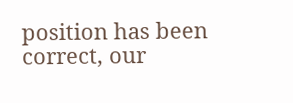position has been correct, our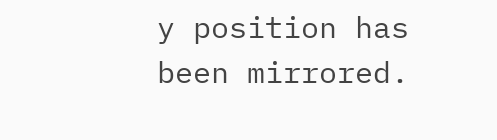y position has been mirrored.